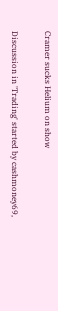Cramer sucks Helium on show

Discussion in 'Trading' started by cashmoney69,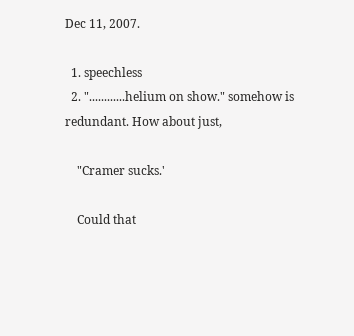Dec 11, 2007.

  1. speechless
  2. "............helium on show." somehow is redundant. How about just,

    "Cramer sucks.'

    Could that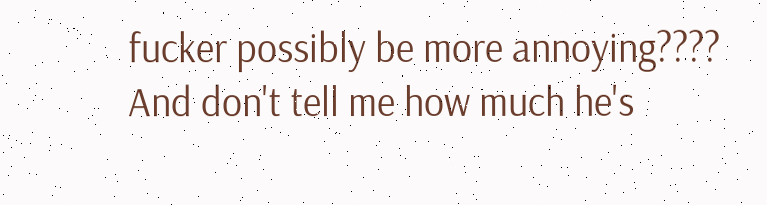fucker possibly be more annoying???? And don't tell me how much he's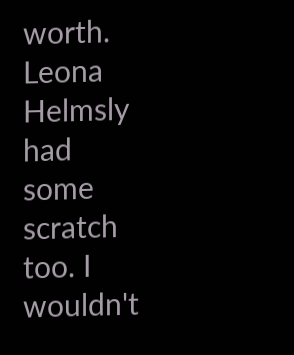worth. Leona Helmsly had some scratch too. I wouldn't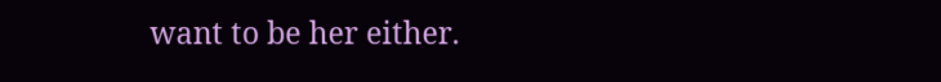want to be her either.